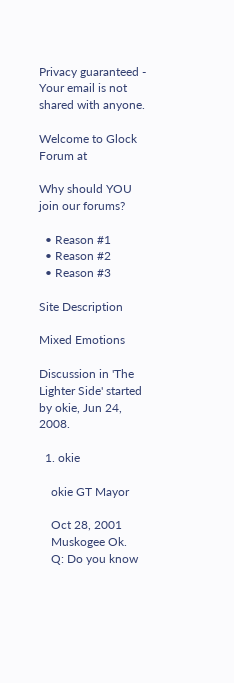Privacy guaranteed - Your email is not shared with anyone.

Welcome to Glock Forum at

Why should YOU join our forums?

  • Reason #1
  • Reason #2
  • Reason #3

Site Description

Mixed Emotions

Discussion in 'The Lighter Side' started by okie, Jun 24, 2008.

  1. okie

    okie GT Mayor

    Oct 28, 2001
    Muskogee Ok.
    Q: Do you know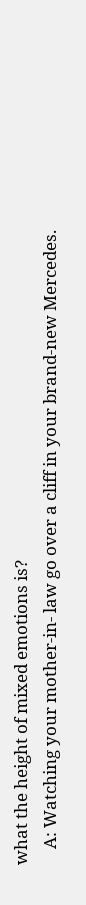what the height of mixed emotions is?
    A: Watching your mother-in- law go over a cliff in your brand-new Mercedes.